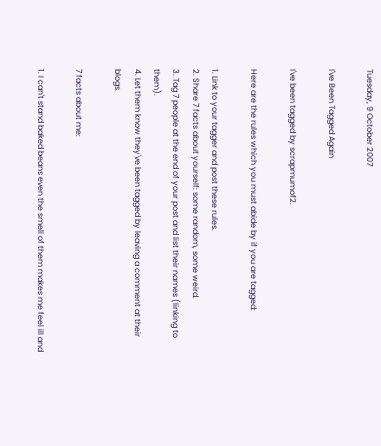Tuesday, 9 October 2007

I've Been Tagged Again

I've been tagged by scrapmumof2.

Here are the rules which you must abide by if you are tagged:

1. Link to your tagger and post these rules.
2. Share 7 facts about yourself: some random, some weird.
3. Tag 7 people at the end of your post and list their names (linking to them).
4. Let them know they've been tagged by leaving a comment at their blogs.

7 facts about me:

1. I can't stand baked beans even the smell of them makes me feel ill and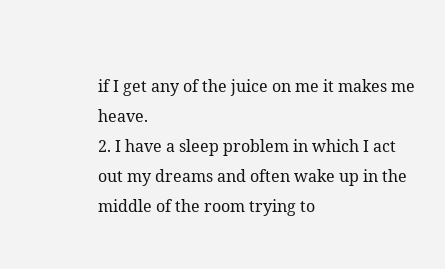if I get any of the juice on me it makes me heave.
2. I have a sleep problem in which I act out my dreams and often wake up in the middle of the room trying to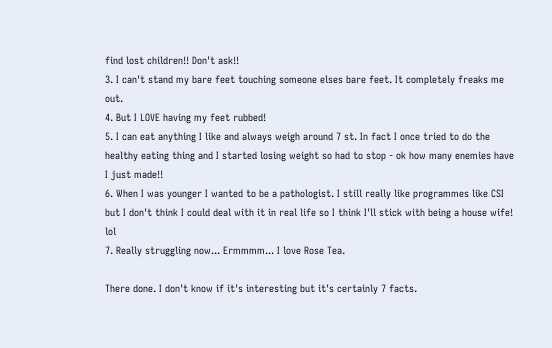find lost children!! Don't ask!!
3. I can't stand my bare feet touching someone elses bare feet. It completely freaks me out.
4. But I LOVE having my feet rubbed!
5. I can eat anything I like and always weigh around 7 st. In fact I once tried to do the healthy eating thing and I started losing weight so had to stop - ok how many enemies have I just made!!
6. When I was younger I wanted to be a pathologist. I still really like programmes like CSI but I don't think I could deal with it in real life so I think I'll stick with being a house wife! lol
7. Really struggling now... Ermmmm... I love Rose Tea.

There done. I don't know if it's interesting but it's certainly 7 facts.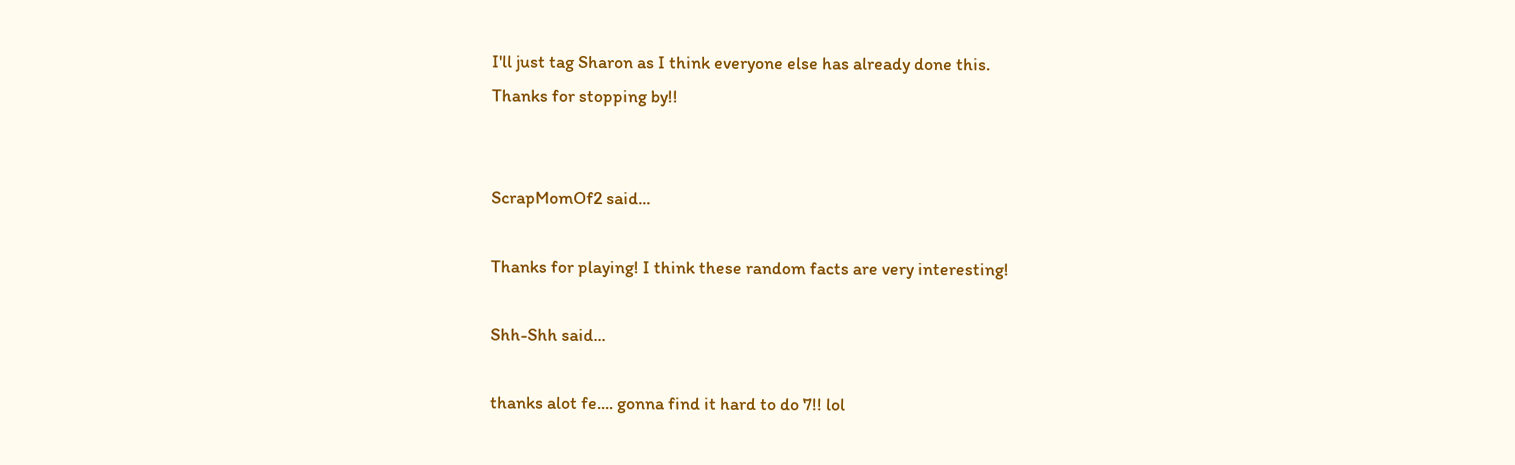I'll just tag Sharon as I think everyone else has already done this.
Thanks for stopping by!!


ScrapMomOf2 said...

Thanks for playing! I think these random facts are very interesting!

Shh-Shh said...

thanks alot fe.... gonna find it hard to do 7!! lol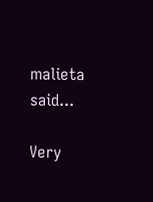malieta said...

Very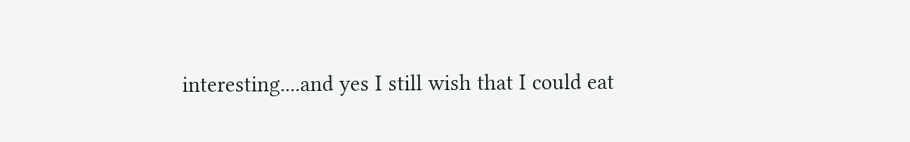interesting....and yes I still wish that I could eat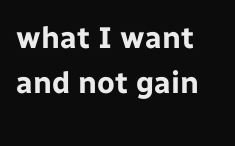what I want and not gain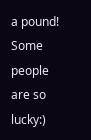a pound! Some people are so lucky:)